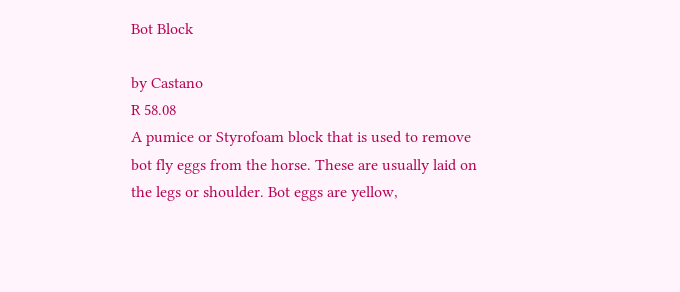Bot Block

by Castano
R 58.08
A pumice or Styrofoam block that is used to remove bot fly eggs from the horse. These are usually laid on the legs or shoulder. Bot eggs are yellow,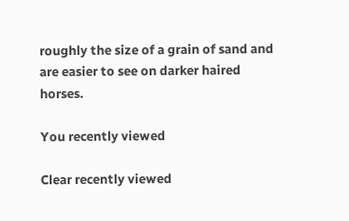roughly the size of a grain of sand and are easier to see on darker haired horses.

You recently viewed

Clear recently viewed